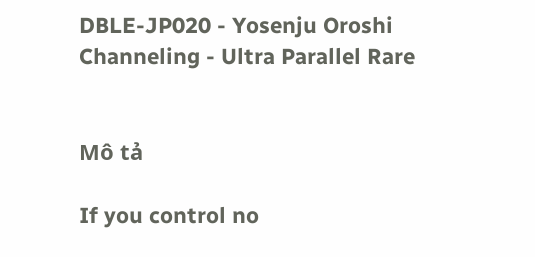DBLE-JP020 - Yosenju Oroshi Channeling - Ultra Parallel Rare


Mô tả

If you control no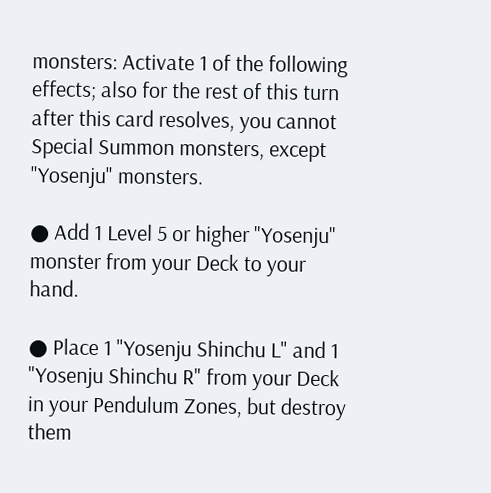monsters: Activate 1 of the following effects; also for the rest of this turn after this card resolves, you cannot Special Summon monsters, except "Yosenju" monsters.

● Add 1 Level 5 or higher "Yosenju" monster from your Deck to your hand.

● Place 1 "Yosenju Shinchu L" and 1 "Yosenju Shinchu R" from your Deck in your Pendulum Zones, but destroy them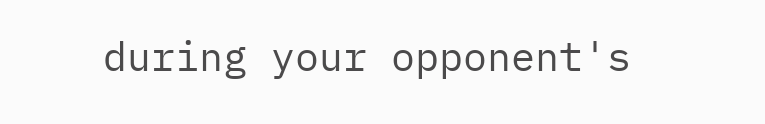during your opponent's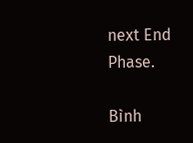next End Phase.

Bình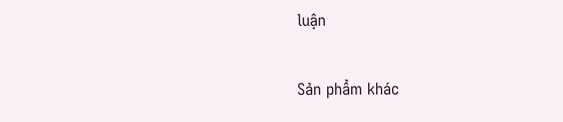luận

Sản phẩm khác